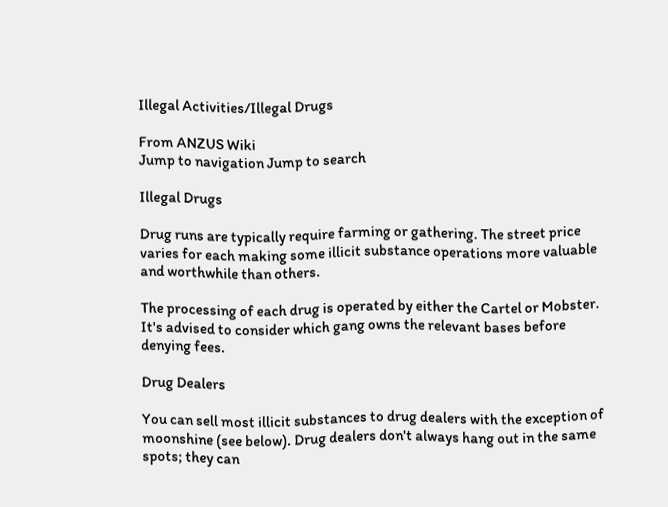Illegal Activities/Illegal Drugs

From ANZUS Wiki
Jump to navigation Jump to search

Illegal Drugs

Drug runs are typically require farming or gathering. The street price varies for each making some illicit substance operations more valuable and worthwhile than others.

The processing of each drug is operated by either the Cartel or Mobster. It's advised to consider which gang owns the relevant bases before denying fees.

Drug Dealers

You can sell most illicit substances to drug dealers with the exception of moonshine (see below). Drug dealers don't always hang out in the same spots; they can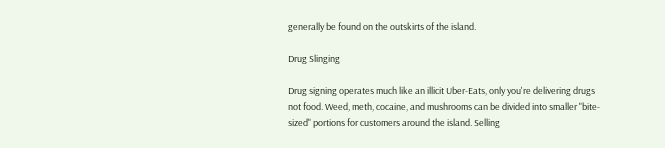generally be found on the outskirts of the island.

Drug Slinging

Drug signing operates much like an illicit Uber-Eats, only you're delivering drugs not food. Weed, meth, cocaine, and mushrooms can be divided into smaller "bite-sized" portions for customers around the island. Selling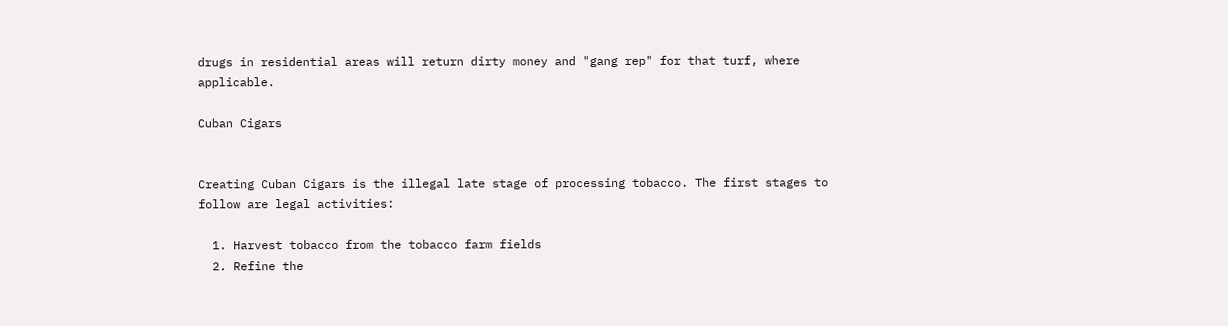drugs in residential areas will return dirty money and "gang rep" for that turf, where applicable.

Cuban Cigars


Creating Cuban Cigars is the illegal late stage of processing tobacco. The first stages to follow are legal activities:

  1. Harvest tobacco from the tobacco farm fields
  2. Refine the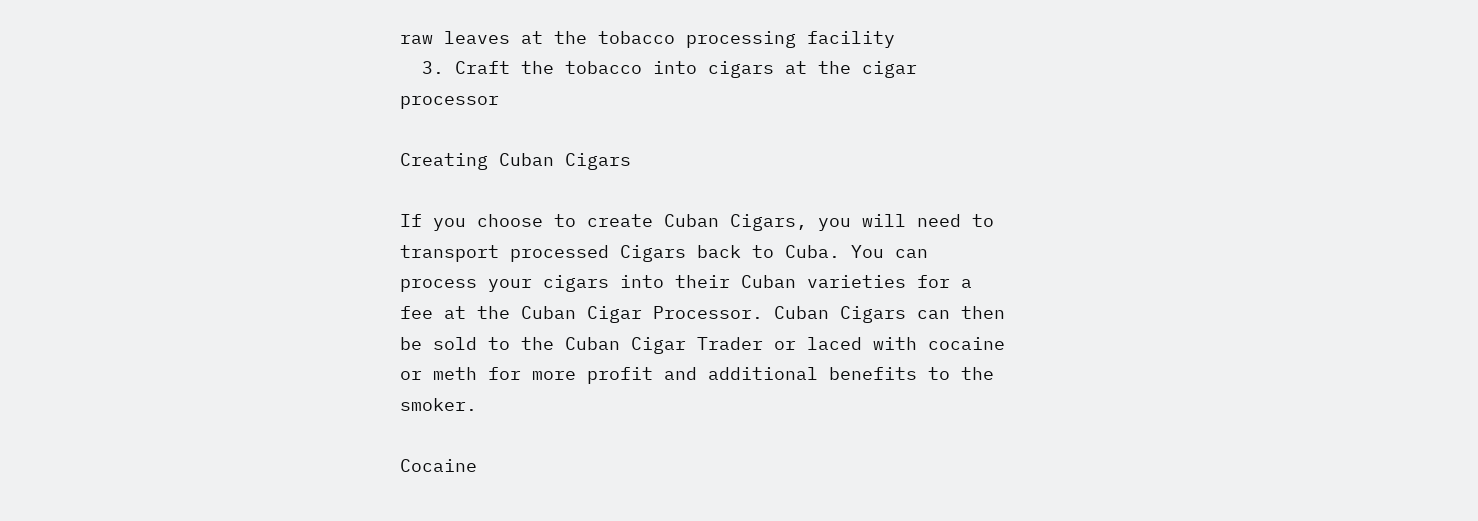raw leaves at the tobacco processing facility
  3. Craft the tobacco into cigars at the cigar processor

Creating Cuban Cigars

If you choose to create Cuban Cigars, you will need to transport processed Cigars back to Cuba. You can process your cigars into their Cuban varieties for a fee at the Cuban Cigar Processor. Cuban Cigars can then be sold to the Cuban Cigar Trader or laced with cocaine or meth for more profit and additional benefits to the smoker.

Cocaine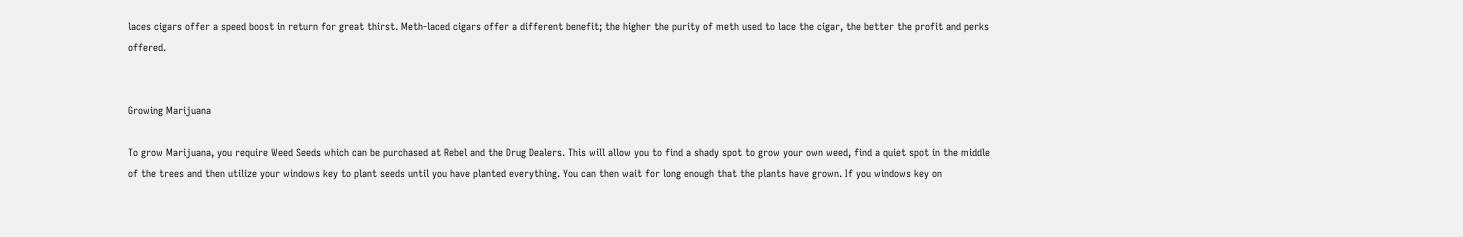laces cigars offer a speed boost in return for great thirst. Meth-laced cigars offer a different benefit; the higher the purity of meth used to lace the cigar, the better the profit and perks offered.


Growing Marijuana

To grow Marijuana, you require Weed Seeds which can be purchased at Rebel and the Drug Dealers. This will allow you to find a shady spot to grow your own weed, find a quiet spot in the middle of the trees and then utilize your windows key to plant seeds until you have planted everything. You can then wait for long enough that the plants have grown. If you windows key on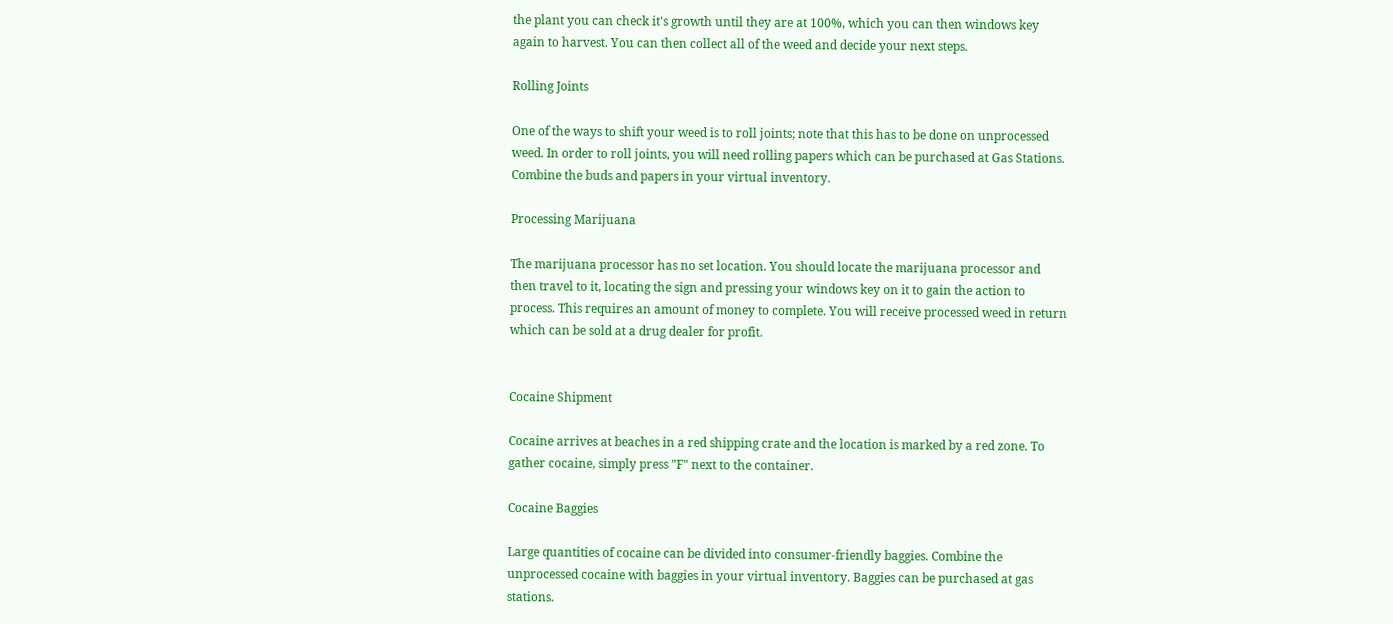the plant you can check it's growth until they are at 100%, which you can then windows key again to harvest. You can then collect all of the weed and decide your next steps.

Rolling Joints

One of the ways to shift your weed is to roll joints; note that this has to be done on unprocessed weed. In order to roll joints, you will need rolling papers which can be purchased at Gas Stations. Combine the buds and papers in your virtual inventory.

Processing Marijuana

The marijuana processor has no set location. You should locate the marijuana processor and then travel to it, locating the sign and pressing your windows key on it to gain the action to process. This requires an amount of money to complete. You will receive processed weed in return which can be sold at a drug dealer for profit.


Cocaine Shipment

Cocaine arrives at beaches in a red shipping crate and the location is marked by a red zone. To gather cocaine, simply press "F" next to the container.

Cocaine Baggies

Large quantities of cocaine can be divided into consumer-friendly baggies. Combine the unprocessed cocaine with baggies in your virtual inventory. Baggies can be purchased at gas stations.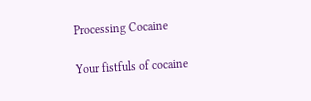Processing Cocaine

Your fistfuls of cocaine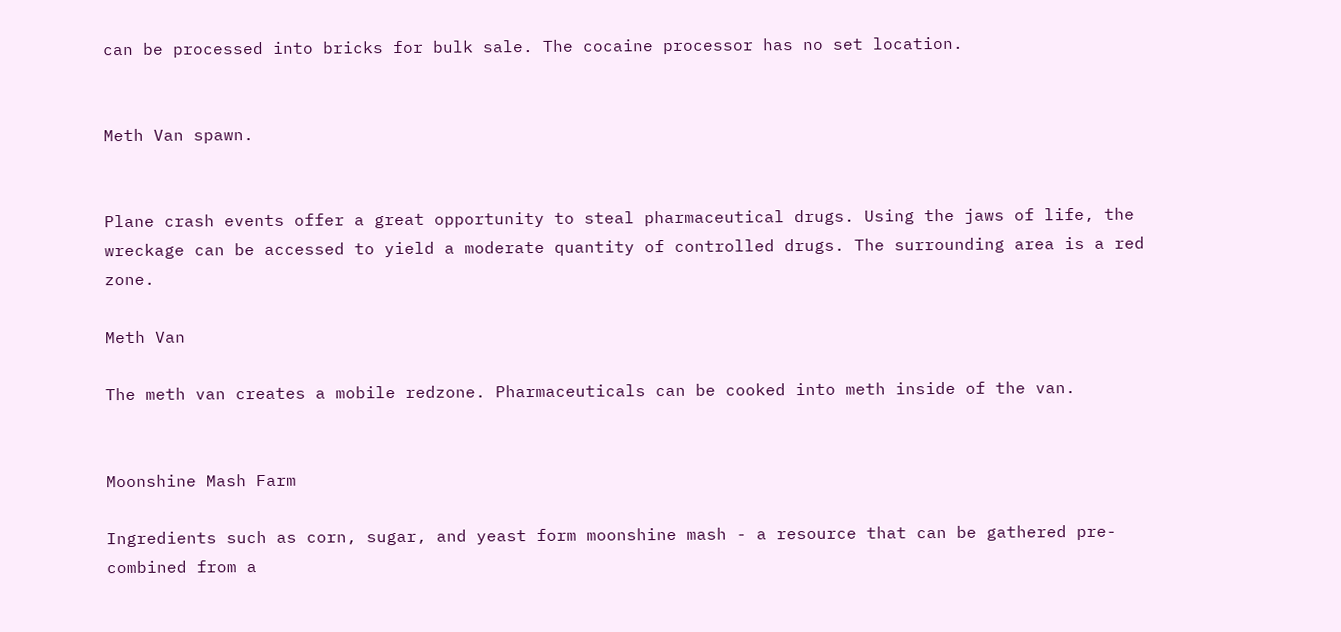can be processed into bricks for bulk sale. The cocaine processor has no set location.


Meth Van spawn.


Plane crash events offer a great opportunity to steal pharmaceutical drugs. Using the jaws of life, the wreckage can be accessed to yield a moderate quantity of controlled drugs. The surrounding area is a red zone.

Meth Van

The meth van creates a mobile redzone. Pharmaceuticals can be cooked into meth inside of the van.


Moonshine Mash Farm

Ingredients such as corn, sugar, and yeast form moonshine mash - a resource that can be gathered pre-combined from a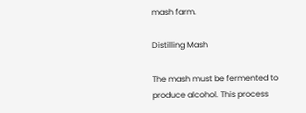mash farm.

Distilling Mash

The mash must be fermented to produce alcohol. This process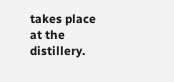takes place at the distillery.